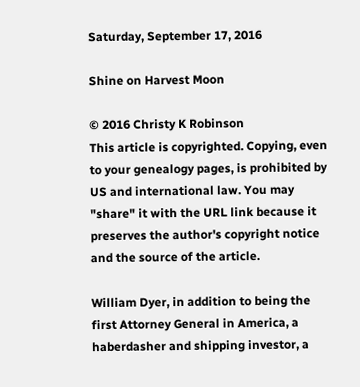Saturday, September 17, 2016

Shine on Harvest Moon

© 2016 Christy K Robinson
This article is copyrighted. Copying, even to your genealogy pages, is prohibited by US and international law. You may "share" it with the URL link because it preserves the author's copyright notice and the source of the article.

William Dyer, in addition to being the first Attorney General in America, a haberdasher and shipping investor, a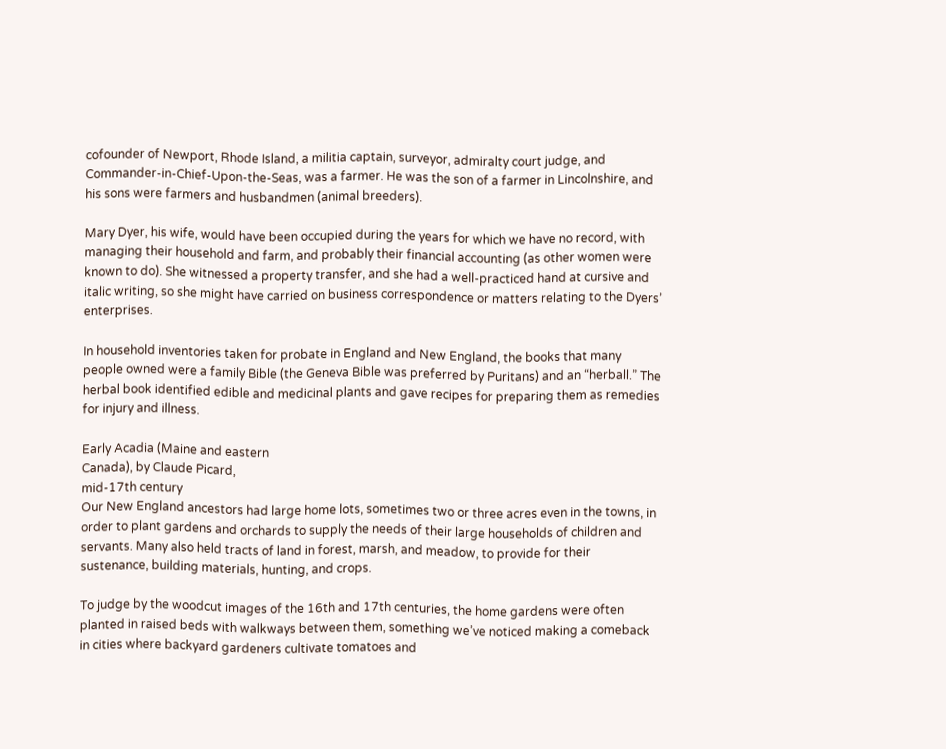cofounder of Newport, Rhode Island, a militia captain, surveyor, admiralty court judge, and Commander-in-Chief-Upon-the-Seas, was a farmer. He was the son of a farmer in Lincolnshire, and his sons were farmers and husbandmen (animal breeders).

Mary Dyer, his wife, would have been occupied during the years for which we have no record, with managing their household and farm, and probably their financial accounting (as other women were known to do). She witnessed a property transfer, and she had a well-practiced hand at cursive and italic writing, so she might have carried on business correspondence or matters relating to the Dyers’ enterprises.

In household inventories taken for probate in England and New England, the books that many people owned were a family Bible (the Geneva Bible was preferred by Puritans) and an “herball.” The herbal book identified edible and medicinal plants and gave recipes for preparing them as remedies for injury and illness.

Early Acadia (Maine and eastern
Canada), by Claude Picard,
mid-17th century
Our New England ancestors had large home lots, sometimes two or three acres even in the towns, in order to plant gardens and orchards to supply the needs of their large households of children and servants. Many also held tracts of land in forest, marsh, and meadow, to provide for their sustenance, building materials, hunting, and crops.

To judge by the woodcut images of the 16th and 17th centuries, the home gardens were often planted in raised beds with walkways between them, something we’ve noticed making a comeback in cities where backyard gardeners cultivate tomatoes and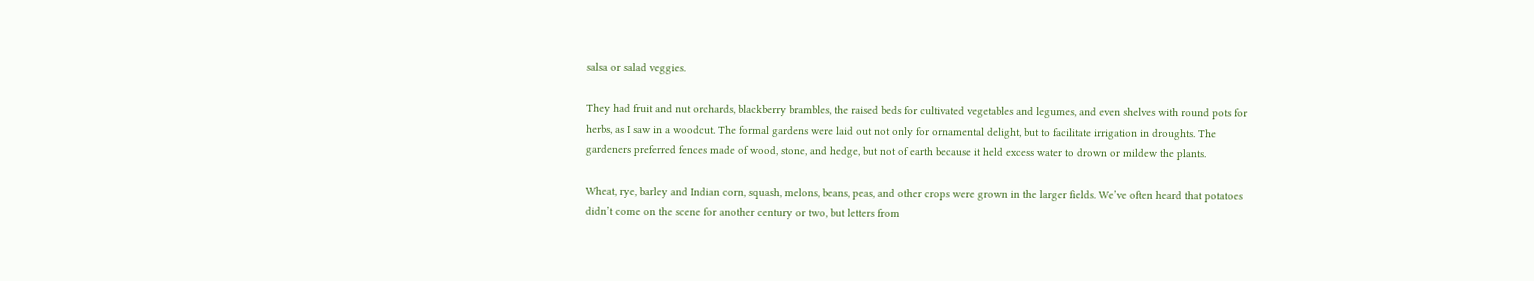salsa or salad veggies.

They had fruit and nut orchards, blackberry brambles, the raised beds for cultivated vegetables and legumes, and even shelves with round pots for herbs, as I saw in a woodcut. The formal gardens were laid out not only for ornamental delight, but to facilitate irrigation in droughts. The gardeners preferred fences made of wood, stone, and hedge, but not of earth because it held excess water to drown or mildew the plants.

Wheat, rye, barley and Indian corn, squash, melons, beans, peas, and other crops were grown in the larger fields. We’ve often heard that potatoes didn’t come on the scene for another century or two, but letters from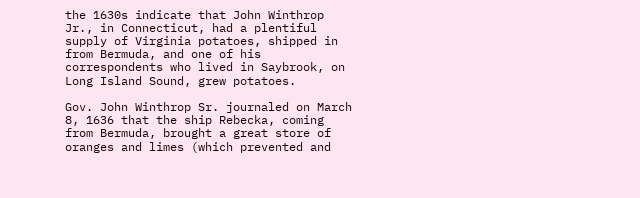the 1630s indicate that John Winthrop Jr., in Connecticut, had a plentiful supply of Virginia potatoes, shipped in from Bermuda, and one of his correspondents who lived in Saybrook, on Long Island Sound, grew potatoes.

Gov. John Winthrop Sr. journaled on March 8, 1636 that the ship Rebecka, coming from Bermuda, brought a great store of oranges and limes (which prevented and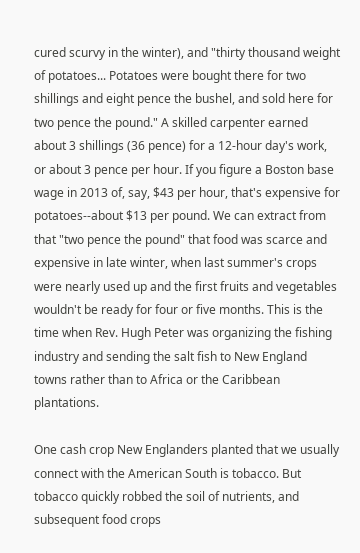cured scurvy in the winter), and "thirty thousand weight of potatoes... Potatoes were bought there for two shillings and eight pence the bushel, and sold here for two pence the pound." A skilled carpenter earned about 3 shillings (36 pence) for a 12-hour day's work, or about 3 pence per hour. If you figure a Boston base wage in 2013 of, say, $43 per hour, that's expensive for potatoes--about $13 per pound. We can extract from that "two pence the pound" that food was scarce and expensive in late winter, when last summer's crops were nearly used up and the first fruits and vegetables wouldn't be ready for four or five months. This is the time when Rev. Hugh Peter was organizing the fishing industry and sending the salt fish to New England towns rather than to Africa or the Caribbean plantations.

One cash crop New Englanders planted that we usually connect with the American South is tobacco. But tobacco quickly robbed the soil of nutrients, and subsequent food crops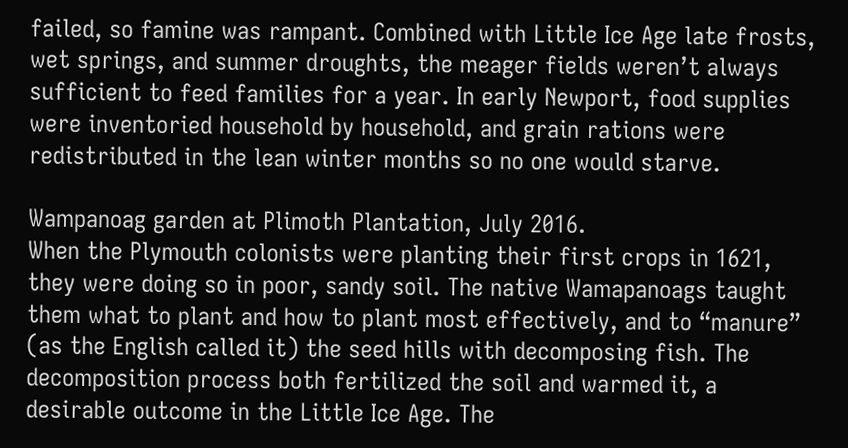failed, so famine was rampant. Combined with Little Ice Age late frosts, wet springs, and summer droughts, the meager fields weren’t always sufficient to feed families for a year. In early Newport, food supplies were inventoried household by household, and grain rations were redistributed in the lean winter months so no one would starve.

Wampanoag garden at Plimoth Plantation, July 2016.
When the Plymouth colonists were planting their first crops in 1621, they were doing so in poor, sandy soil. The native Wamapanoags taught them what to plant and how to plant most effectively, and to “manure” (as the English called it) the seed hills with decomposing fish. The decomposition process both fertilized the soil and warmed it, a desirable outcome in the Little Ice Age. The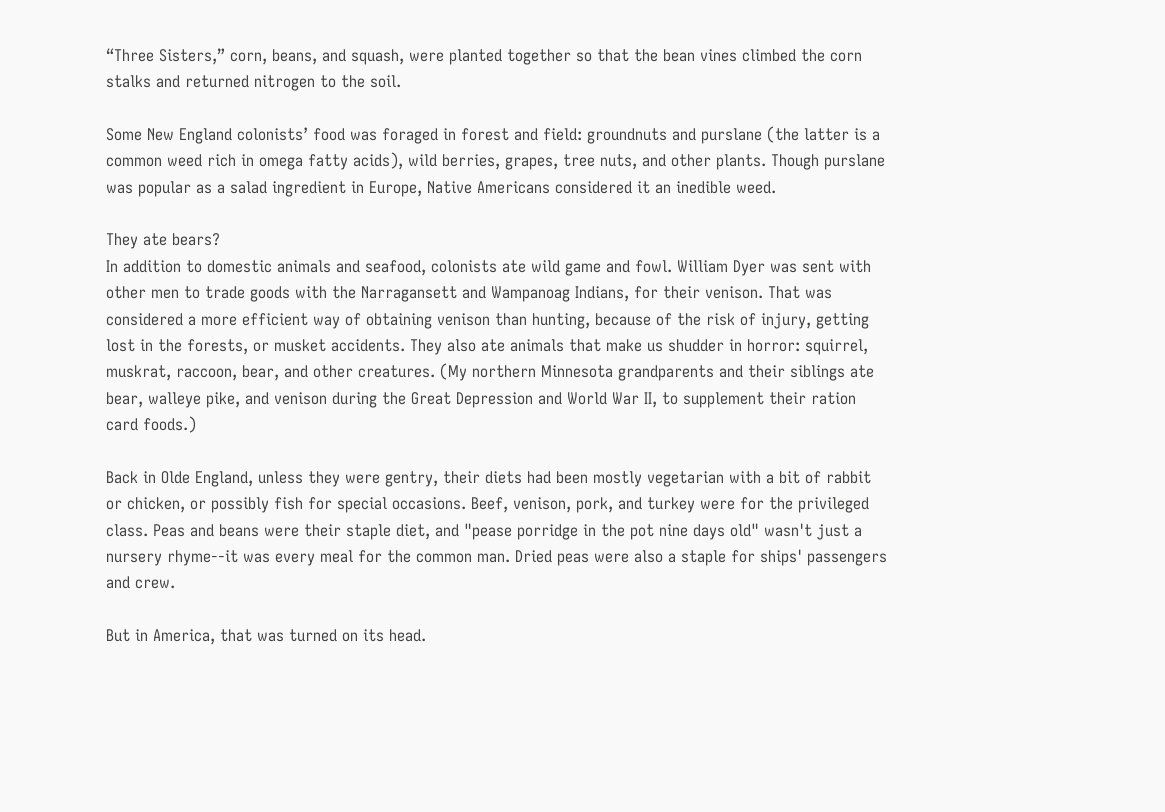“Three Sisters,” corn, beans, and squash, were planted together so that the bean vines climbed the corn stalks and returned nitrogen to the soil.

Some New England colonists’ food was foraged in forest and field: groundnuts and purslane (the latter is a common weed rich in omega fatty acids), wild berries, grapes, tree nuts, and other plants. Though purslane was popular as a salad ingredient in Europe, Native Americans considered it an inedible weed.

They ate bears?
In addition to domestic animals and seafood, colonists ate wild game and fowl. William Dyer was sent with other men to trade goods with the Narragansett and Wampanoag Indians, for their venison. That was considered a more efficient way of obtaining venison than hunting, because of the risk of injury, getting lost in the forests, or musket accidents. They also ate animals that make us shudder in horror: squirrel, muskrat, raccoon, bear, and other creatures. (My northern Minnesota grandparents and their siblings ate bear, walleye pike, and venison during the Great Depression and World War II, to supplement their ration card foods.)

Back in Olde England, unless they were gentry, their diets had been mostly vegetarian with a bit of rabbit or chicken, or possibly fish for special occasions. Beef, venison, pork, and turkey were for the privileged class. Peas and beans were their staple diet, and "pease porridge in the pot nine days old" wasn't just a nursery rhyme--it was every meal for the common man. Dried peas were also a staple for ships' passengers and crew.

But in America, that was turned on its head.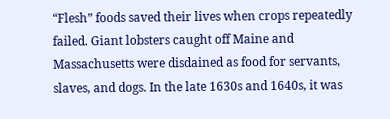“Flesh” foods saved their lives when crops repeatedly failed. Giant lobsters caught off Maine and Massachusetts were disdained as food for servants, slaves, and dogs. In the late 1630s and 1640s, it was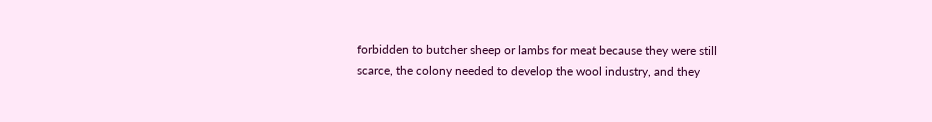forbidden to butcher sheep or lambs for meat because they were still scarce, the colony needed to develop the wool industry, and they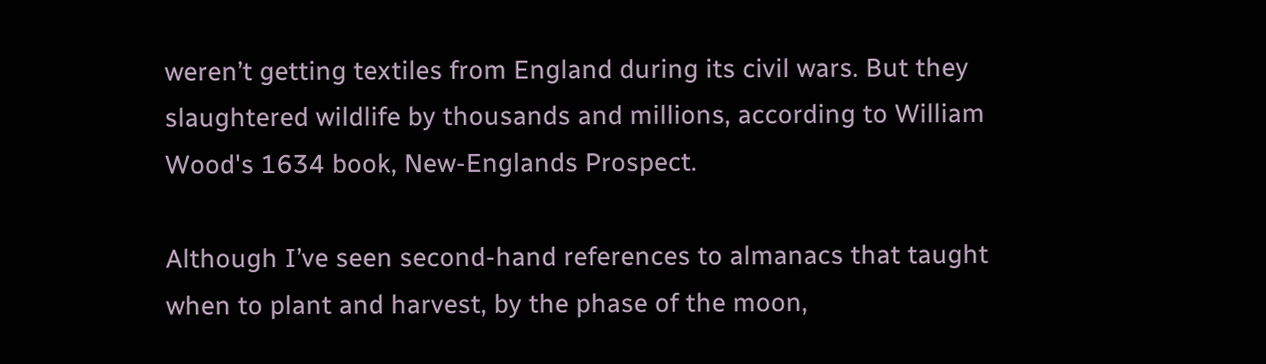weren’t getting textiles from England during its civil wars. But they slaughtered wildlife by thousands and millions, according to William Wood's 1634 book, New-Englands Prospect.

Although I’ve seen second-hand references to almanacs that taught when to plant and harvest, by the phase of the moon,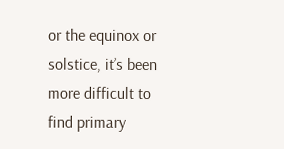or the equinox or solstice, it’s been more difficult to find primary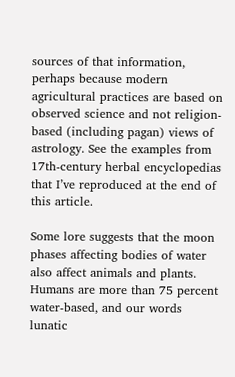sources of that information, perhaps because modern agricultural practices are based on observed science and not religion-based (including pagan) views of astrology. See the examples from 17th-century herbal encyclopedias that I’ve reproduced at the end of this article.

Some lore suggests that the moon phases affecting bodies of water also affect animals and plants. Humans are more than 75 percent water-based, and our words lunatic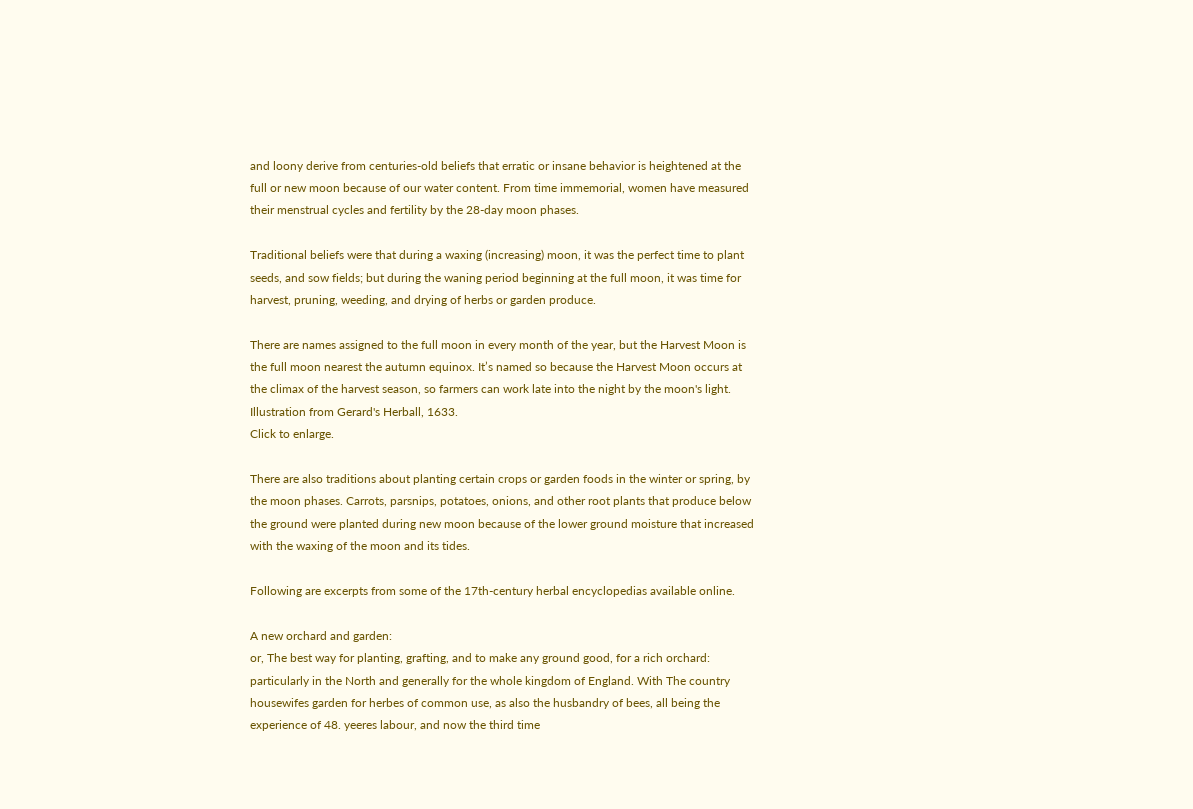and loony derive from centuries-old beliefs that erratic or insane behavior is heightened at the full or new moon because of our water content. From time immemorial, women have measured their menstrual cycles and fertility by the 28-day moon phases.

Traditional beliefs were that during a waxing (increasing) moon, it was the perfect time to plant seeds, and sow fields; but during the waning period beginning at the full moon, it was time for harvest, pruning, weeding, and drying of herbs or garden produce.

There are names assigned to the full moon in every month of the year, but the Harvest Moon is the full moon nearest the autumn equinox. It’s named so because the Harvest Moon occurs at the climax of the harvest season, so farmers can work late into the night by the moon's light.
Illustration from Gerard's Herball, 1633.
Click to enlarge.

There are also traditions about planting certain crops or garden foods in the winter or spring, by the moon phases. Carrots, parsnips, potatoes, onions, and other root plants that produce below the ground were planted during new moon because of the lower ground moisture that increased with the waxing of the moon and its tides.

Following are excerpts from some of the 17th-century herbal encyclopedias available online.

A new orchard and garden:
or, The best way for planting, grafting, and to make any ground good, for a rich orchard: particularly in the North and generally for the whole kingdom of England. With The country housewifes garden for herbes of common use, as also the husbandry of bees, all being the experience of 48. yeeres labour, and now the third time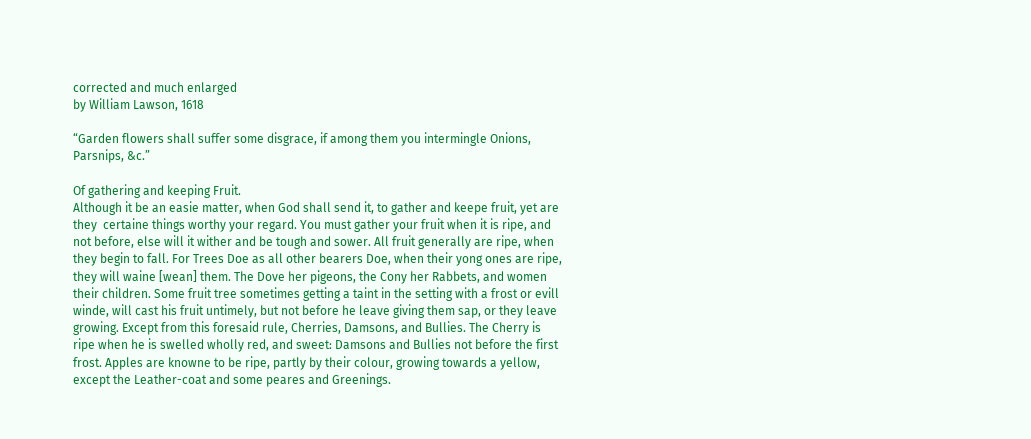corrected and much enlarged
by William Lawson, 1618

“Garden flowers shall suffer some disgrace, if among them you intermingle Onions, Parsnips, &c.”

Of gathering and keeping Fruit.
Although it be an easie matter, when God shall send it, to gather and keepe fruit, yet are they  certaine things worthy your regard. You must gather your fruit when it is ripe, and not before, else will it wither and be tough and sower. All fruit generally are ripe, when they begin to fall. For Trees Doe as all other bearers Doe, when their yong ones are ripe, they will waine [wean] them. The Dove her pigeons, the Cony her Rabbets, and women their children. Some fruit tree sometimes getting a taint in the setting with a frost or evill winde, will cast his fruit untimely, but not before he leave giving them sap, or they leave growing. Except from this foresaid rule, Cherries, Damsons, and Bullies. The Cherry is ripe when he is swelled wholly red, and sweet: Damsons and Bullies not before the first frost. Apples are knowne to be ripe, partly by their colour, growing towards a yellow, except the Leather-coat and some peares and Greenings.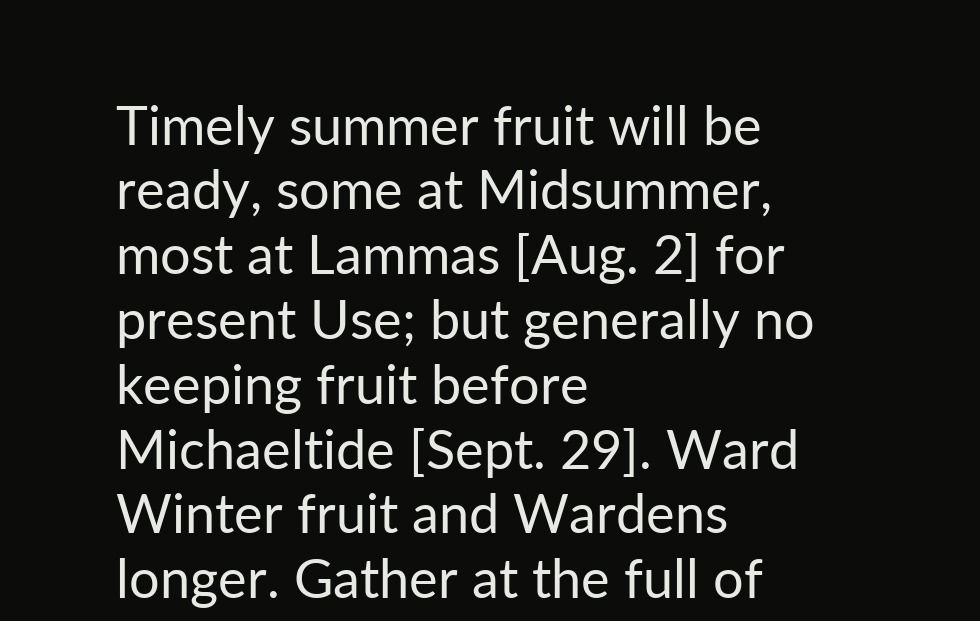Timely summer fruit will be ready, some at Midsummer, most at Lammas [Aug. 2] for present Use; but generally no keeping fruit before Michaeltide [Sept. 29]. Ward Winter fruit and Wardens longer. Gather at the full of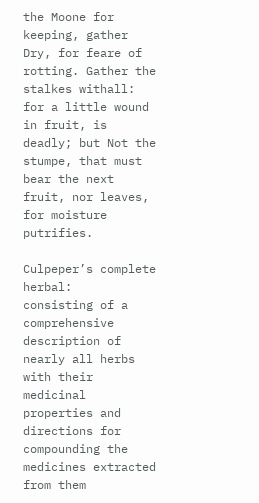the Moone for keeping, gather Dry, for feare of rotting. Gather the stalkes withall: for a little wound in fruit, is deadly; but Not the stumpe, that must bear the next fruit, nor leaves, for moisture putrifies.

Culpeper’s complete herbal:
consisting of a comprehensive description of nearly all herbs with their medicinal properties and directions for compounding the medicines extracted from them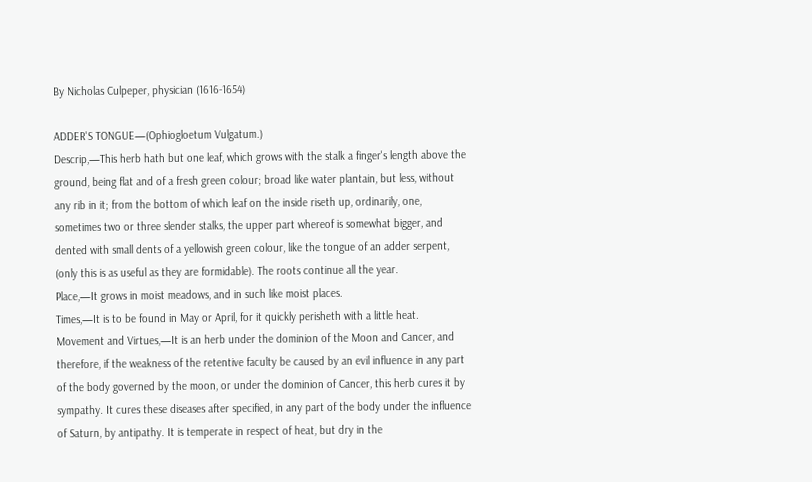By Nicholas Culpeper, physician (1616-1654)

ADDER'S TONGUE—(Ophiogloetum Vulgatum.)
Descrip,—This herb hath but one leaf, which grows with the stalk a finger's length above the ground, being flat and of a fresh green colour; broad like water plantain, but less, without any rib in it; from the bottom of which leaf on the inside riseth up, ordinarily, one, sometimes two or three slender stalks, the upper part whereof is somewhat bigger, and dented with small dents of a yellowish green colour, like the tongue of an adder serpent, (only this is as useful as they are formidable). The roots continue all the year.
Place,—It grows in moist meadows, and in such like moist places.
Times,—It is to be found in May or April, for it quickly perisheth with a little heat.
Movement and Virtues,—It is an herb under the dominion of the Moon and Cancer, and therefore, if the weakness of the retentive faculty be caused by an evil influence in any part of the body governed by the moon, or under the dominion of Cancer, this herb cures it by sympathy. It cures these diseases after specified, in any part of the body under the influence of Saturn, by antipathy. It is temperate in respect of heat, but dry in the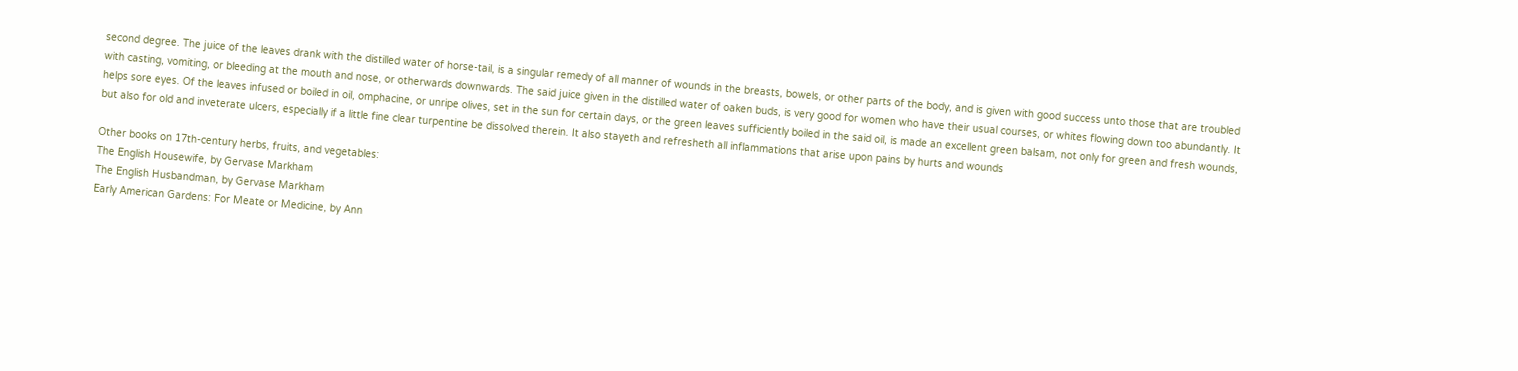second degree. The juice of the leaves drank with the distilled water of horse-tail, is a singular remedy of all manner of wounds in the breasts, bowels, or other parts of the body, and is given with good success unto those that are troubled with casting, vomiting, or bleeding at the mouth and nose, or otherwards downwards. The said juice given in the distilled water of oaken buds, is very good for women who have their usual courses, or whites flowing down too abundantly. It helps sore eyes. Of the leaves infused or boiled in oil, omphacine, or unripe olives, set in the sun for certain days, or the green leaves sufficiently boiled in the said oil, is made an excellent green balsam, not only for green and fresh wounds, but also for old and inveterate ulcers, especially if a little fine clear turpentine be dissolved therein. It also stayeth and refresheth all inflammations that arise upon pains by hurts and wounds

Other books on 17th-century herbs, fruits, and vegetables:
The English Housewife, by Gervase Markham
The English Husbandman, by Gervase Markham
Early American Gardens: For Meate or Medicine, by Ann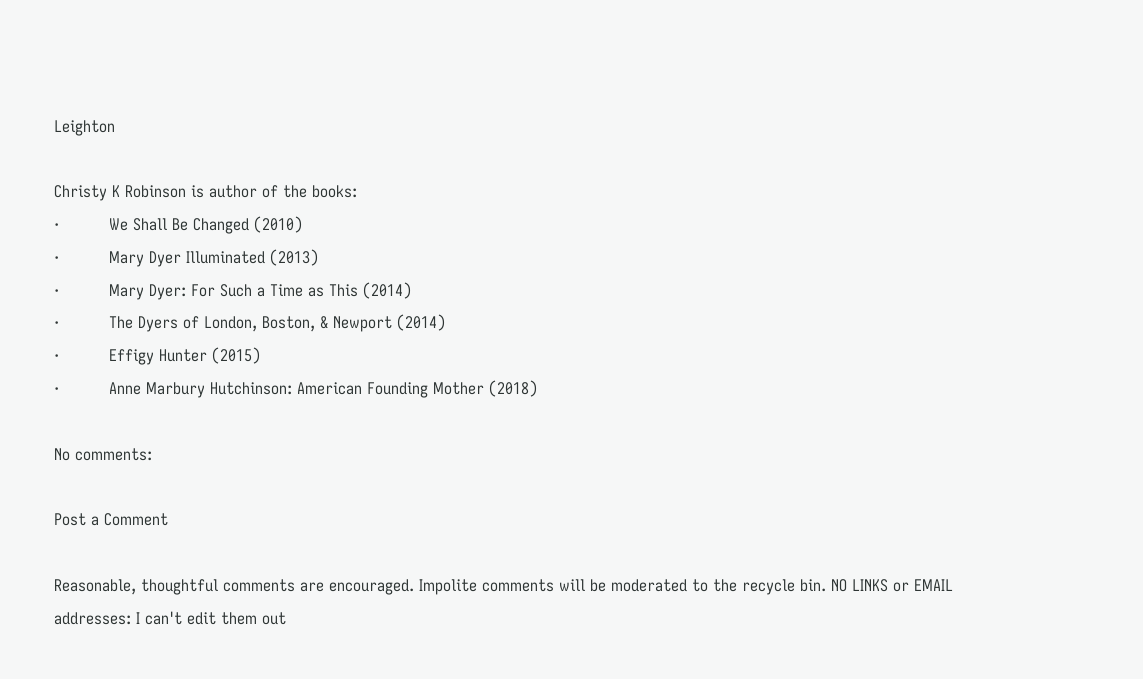Leighton

Christy K Robinson is author of the books:
·          We Shall Be Changed (2010)
·          Mary Dyer Illuminated (2013)
·          Mary Dyer: For Such a Time as This (2014)
·          The Dyers of London, Boston, & Newport (2014)
·          Effigy Hunter (2015)
·          Anne Marbury Hutchinson: American Founding Mother (2018)

No comments:

Post a Comment

Reasonable, thoughtful comments are encouraged. Impolite comments will be moderated to the recycle bin. NO LINKS or EMAIL addresses: I can't edit them out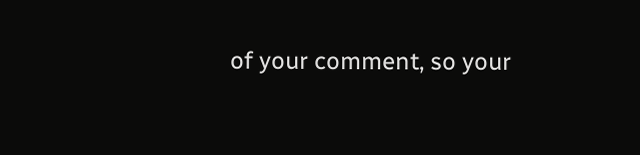of your comment, so your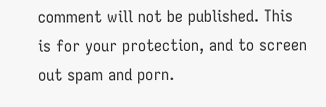comment will not be published. This is for your protection, and to screen out spam and porn.